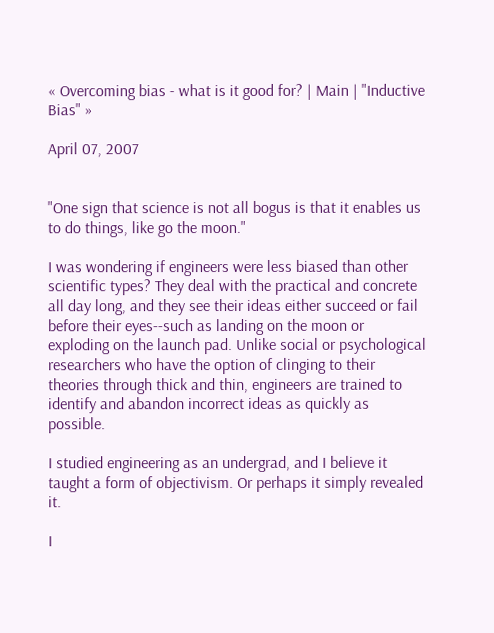« Overcoming bias - what is it good for? | Main | "Inductive Bias" »

April 07, 2007


"One sign that science is not all bogus is that it enables us to do things, like go the moon."

I was wondering if engineers were less biased than other scientific types? They deal with the practical and concrete all day long, and they see their ideas either succeed or fail before their eyes--such as landing on the moon or exploding on the launch pad. Unlike social or psychological researchers who have the option of clinging to their theories through thick and thin, engineers are trained to identify and abandon incorrect ideas as quickly as possible.

I studied engineering as an undergrad, and I believe it taught a form of objectivism. Or perhaps it simply revealed it.

I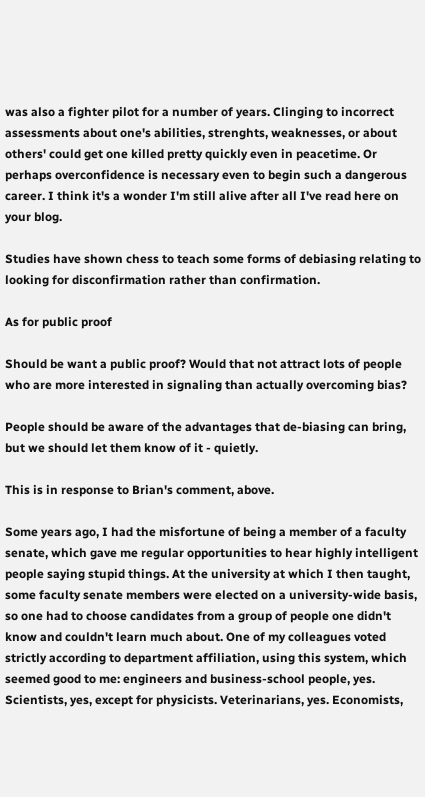was also a fighter pilot for a number of years. Clinging to incorrect assessments about one's abilities, strenghts, weaknesses, or about others' could get one killed pretty quickly even in peacetime. Or perhaps overconfidence is necessary even to begin such a dangerous career. I think it's a wonder I'm still alive after all I've read here on your blog.

Studies have shown chess to teach some forms of debiasing relating to looking for disconfirmation rather than confirmation.

As for public proof

Should be want a public proof? Would that not attract lots of people who are more interested in signaling than actually overcoming bias?

People should be aware of the advantages that de-biasing can bring, but we should let them know of it - quietly.

This is in response to Brian's comment, above.

Some years ago, I had the misfortune of being a member of a faculty senate, which gave me regular opportunities to hear highly intelligent people saying stupid things. At the university at which I then taught, some faculty senate members were elected on a university-wide basis, so one had to choose candidates from a group of people one didn't know and couldn't learn much about. One of my colleagues voted strictly according to department affiliation, using this system, which seemed good to me: engineers and business-school people, yes. Scientists, yes, except for physicists. Veterinarians, yes. Economists,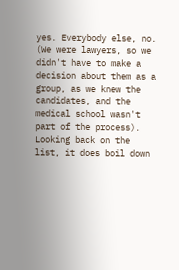yes. Everybody else, no. (We were lawyers, so we didn't have to make a decision about them as a group, as we knew the candidates, and the medical school wasn't part of the process). Looking back on the list, it does boil down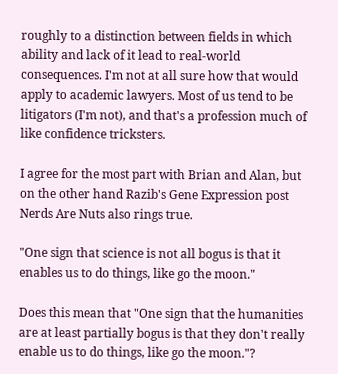roughly to a distinction between fields in which ability and lack of it lead to real-world consequences. I'm not at all sure how that would apply to academic lawyers. Most of us tend to be litigators (I'm not), and that's a profession much of like confidence tricksters.

I agree for the most part with Brian and Alan, but on the other hand Razib's Gene Expression post Nerds Are Nuts also rings true.

"One sign that science is not all bogus is that it enables us to do things, like go the moon."

Does this mean that "One sign that the humanities are at least partially bogus is that they don't really enable us to do things, like go the moon."?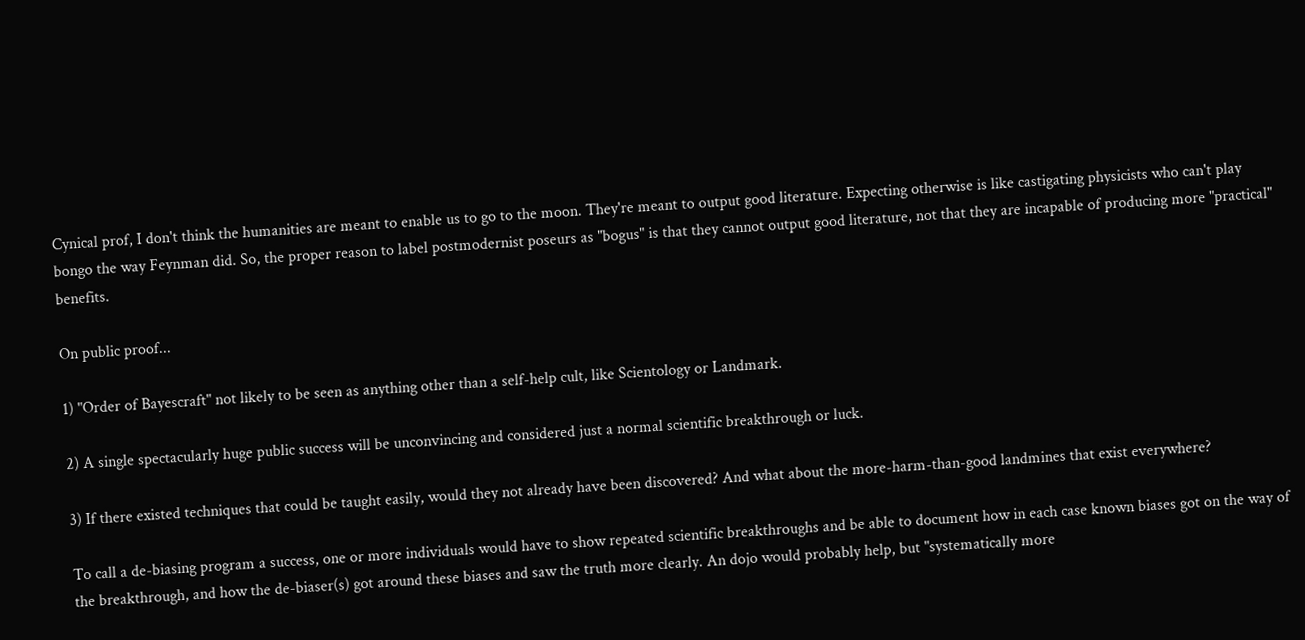Cynical prof, I don't think the humanities are meant to enable us to go to the moon. They're meant to output good literature. Expecting otherwise is like castigating physicists who can't play bongo the way Feynman did. So, the proper reason to label postmodernist poseurs as "bogus" is that they cannot output good literature, not that they are incapable of producing more "practical" benefits.

On public proof...

1) "Order of Bayescraft" not likely to be seen as anything other than a self-help cult, like Scientology or Landmark.

2) A single spectacularly huge public success will be unconvincing and considered just a normal scientific breakthrough or luck.

3) If there existed techniques that could be taught easily, would they not already have been discovered? And what about the more-harm-than-good landmines that exist everywhere?

To call a de-biasing program a success, one or more individuals would have to show repeated scientific breakthroughs and be able to document how in each case known biases got on the way of the breakthrough, and how the de-biaser(s) got around these biases and saw the truth more clearly. An dojo would probably help, but "systematically more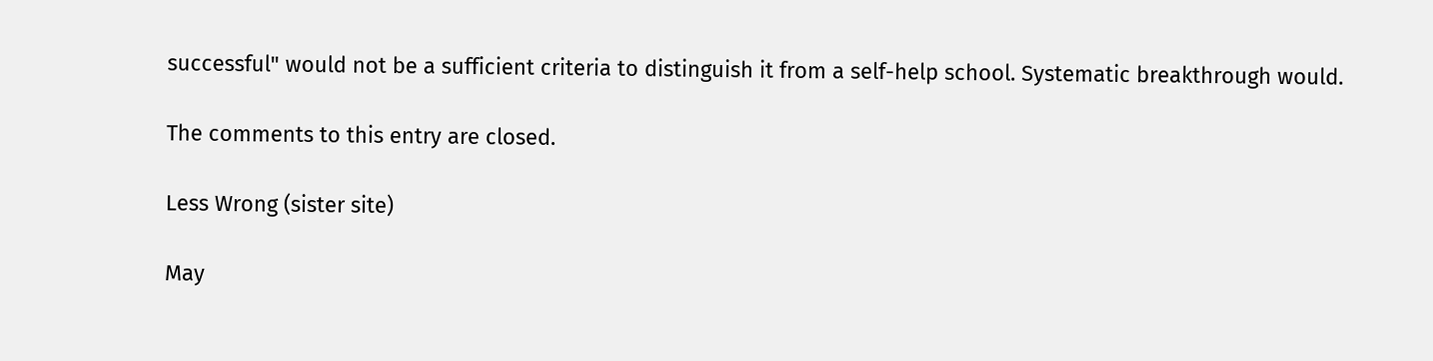successful" would not be a sufficient criteria to distinguish it from a self-help school. Systematic breakthrough would.

The comments to this entry are closed.

Less Wrong (sister site)

May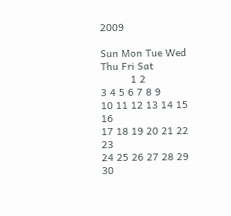2009

Sun Mon Tue Wed Thu Fri Sat
          1 2
3 4 5 6 7 8 9
10 11 12 13 14 15 16
17 18 19 20 21 22 23
24 25 26 27 28 29 30